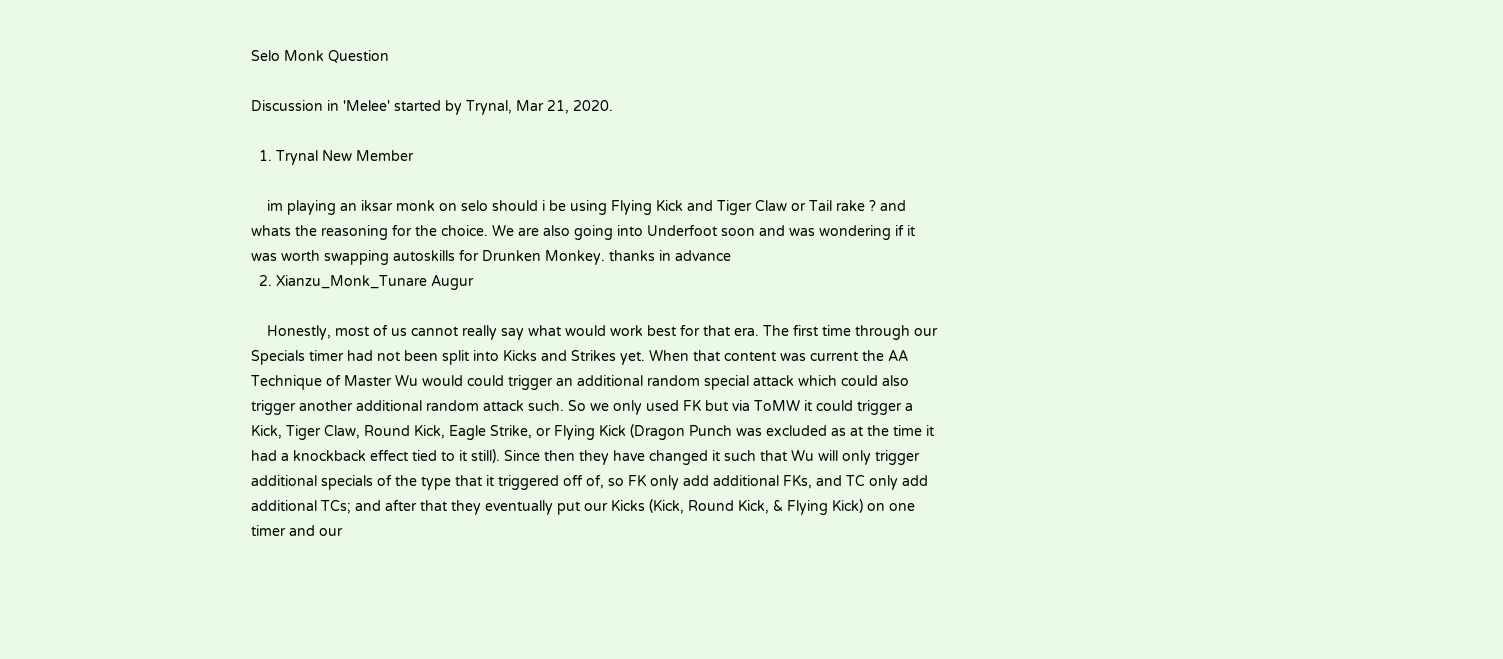Selo Monk Question

Discussion in 'Melee' started by Trynal, Mar 21, 2020.

  1. Trynal New Member

    im playing an iksar monk on selo should i be using Flying Kick and Tiger Claw or Tail rake ? and whats the reasoning for the choice. We are also going into Underfoot soon and was wondering if it was worth swapping autoskills for Drunken Monkey. thanks in advance
  2. Xianzu_Monk_Tunare Augur

    Honestly, most of us cannot really say what would work best for that era. The first time through our Specials timer had not been split into Kicks and Strikes yet. When that content was current the AA Technique of Master Wu would could trigger an additional random special attack which could also trigger another additional random attack such. So we only used FK but via ToMW it could trigger a Kick, Tiger Claw, Round Kick, Eagle Strike, or Flying Kick (Dragon Punch was excluded as at the time it had a knockback effect tied to it still). Since then they have changed it such that Wu will only trigger additional specials of the type that it triggered off of, so FK only add additional FKs, and TC only add additional TCs; and after that they eventually put our Kicks (Kick, Round Kick, & Flying Kick) on one timer and our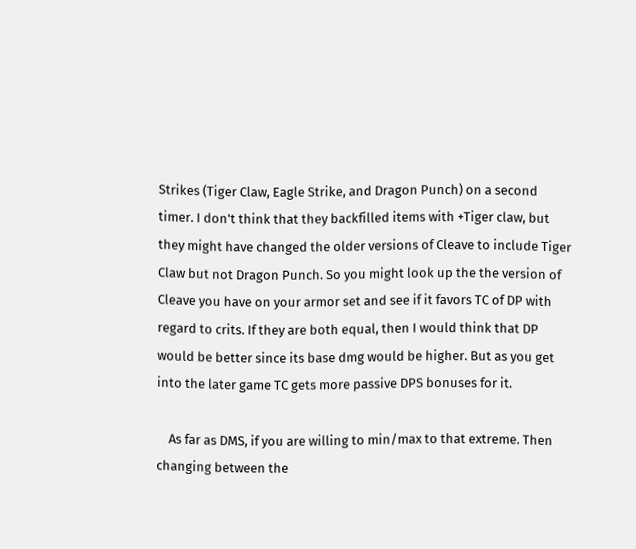Strikes (Tiger Claw, Eagle Strike, and Dragon Punch) on a second timer. I don't think that they backfilled items with +Tiger claw, but they might have changed the older versions of Cleave to include Tiger Claw but not Dragon Punch. So you might look up the the version of Cleave you have on your armor set and see if it favors TC of DP with regard to crits. If they are both equal, then I would think that DP would be better since its base dmg would be higher. But as you get into the later game TC gets more passive DPS bonuses for it.

    As far as DMS, if you are willing to min/max to that extreme. Then changing between the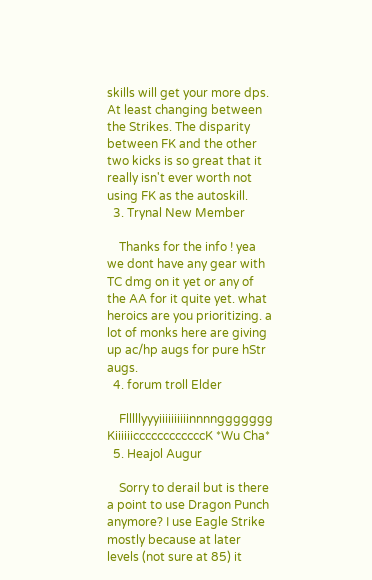skills will get your more dps. At least changing between the Strikes. The disparity between FK and the other two kicks is so great that it really isn't ever worth not using FK as the autoskill.
  3. Trynal New Member

    Thanks for the info ! yea we dont have any gear with TC dmg on it yet or any of the AA for it quite yet. what heroics are you prioritizing. a lot of monks here are giving up ac/hp augs for pure hStr augs.
  4. forum troll Elder

    Flllllyyyiiiiiiiiiinnnnggggggg KiiiiiiccccccccccccK *Wu Cha*
  5. Heajol Augur

    Sorry to derail but is there a point to use Dragon Punch anymore? I use Eagle Strike mostly because at later levels (not sure at 85) it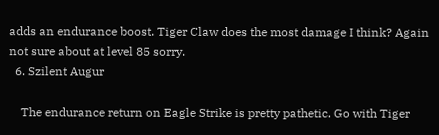adds an endurance boost. Tiger Claw does the most damage I think? Again not sure about at level 85 sorry.
  6. Szilent Augur

    The endurance return on Eagle Strike is pretty pathetic. Go with Tiger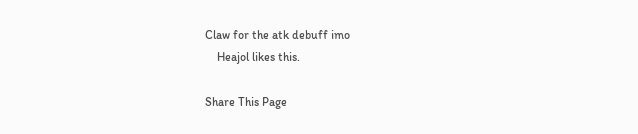Claw for the atk debuff imo
    Heajol likes this.

Share This Page